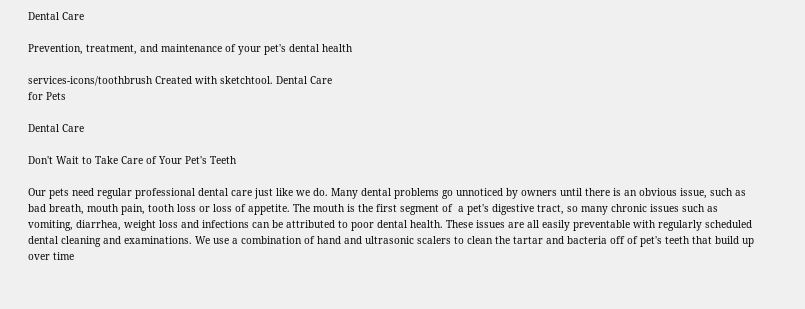Dental Care

Prevention, treatment, and maintenance of your pet's dental health

services-icons/toothbrush Created with sketchtool. Dental Care
for Pets

Dental Care

Don't Wait to Take Care of Your Pet's Teeth

Our pets need regular professional dental care just like we do. Many dental problems go unnoticed by owners until there is an obvious issue, such as bad breath, mouth pain, tooth loss or loss of appetite. The mouth is the first segment of  a pet's digestive tract, so many chronic issues such as vomiting, diarrhea, weight loss and infections can be attributed to poor dental health. These issues are all easily preventable with regularly scheduled dental cleaning and examinations. We use a combination of hand and ultrasonic scalers to clean the tartar and bacteria off of pet's teeth that build up over time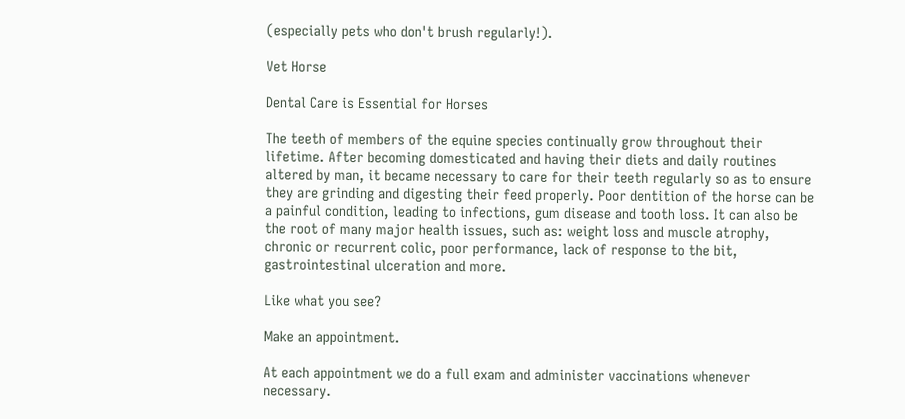(especially pets who don't brush regularly!).

Vet Horse

Dental Care is Essential for Horses

The teeth of members of the equine species continually grow throughout their lifetime. After becoming domesticated and having their diets and daily routines altered by man, it became necessary to care for their teeth regularly so as to ensure they are grinding and digesting their feed properly. Poor dentition of the horse can be a painful condition, leading to infections, gum disease and tooth loss. It can also be the root of many major health issues, such as: weight loss and muscle atrophy, chronic or recurrent colic, poor performance, lack of response to the bit, gastrointestinal ulceration and more.

Like what you see?

Make an appointment.

At each appointment we do a full exam and administer vaccinations whenever necessary.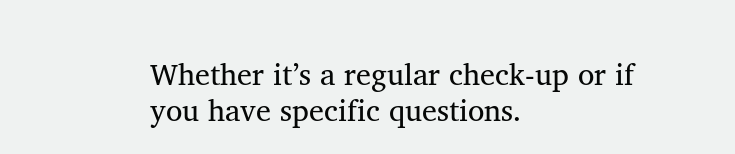Whether it’s a regular check-up or if you have specific questions.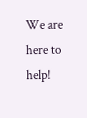We are here to help!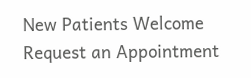New Patients Welcome Request an Appointment